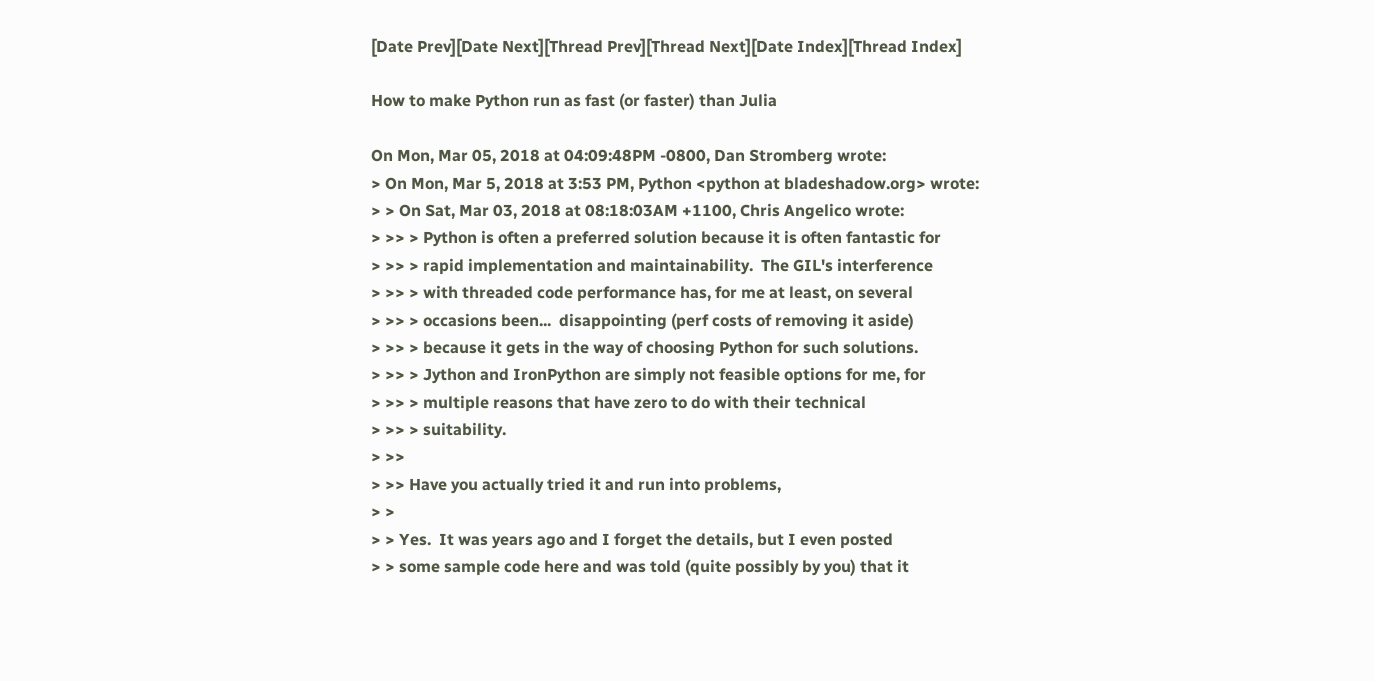[Date Prev][Date Next][Thread Prev][Thread Next][Date Index][Thread Index]

How to make Python run as fast (or faster) than Julia

On Mon, Mar 05, 2018 at 04:09:48PM -0800, Dan Stromberg wrote:
> On Mon, Mar 5, 2018 at 3:53 PM, Python <python at bladeshadow.org> wrote:
> > On Sat, Mar 03, 2018 at 08:18:03AM +1100, Chris Angelico wrote:
> >> > Python is often a preferred solution because it is often fantastic for
> >> > rapid implementation and maintainability.  The GIL's interference
> >> > with threaded code performance has, for me at least, on several
> >> > occasions been...  disappointing (perf costs of removing it aside)
> >> > because it gets in the way of choosing Python for such solutions.
> >> > Jython and IronPython are simply not feasible options for me, for
> >> > multiple reasons that have zero to do with their technical
> >> > suitability.
> >>
> >> Have you actually tried it and run into problems,
> >
> > Yes.  It was years ago and I forget the details, but I even posted
> > some sample code here and was told (quite possibly by you) that it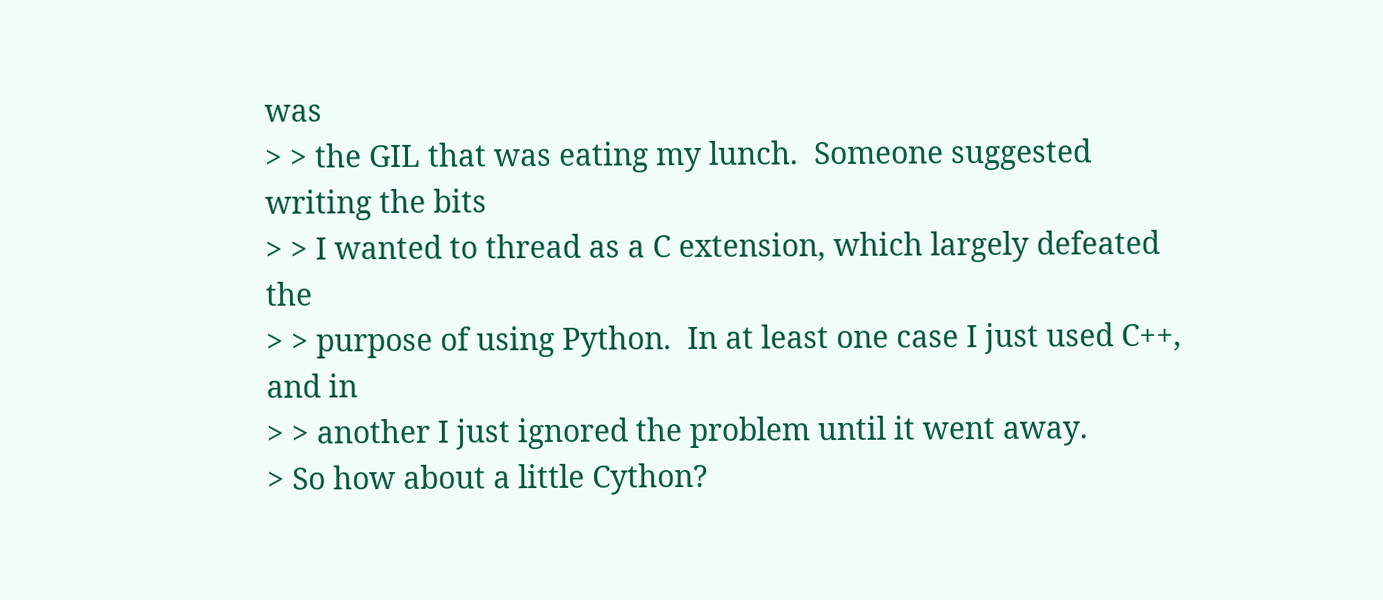was
> > the GIL that was eating my lunch.  Someone suggested writing the bits
> > I wanted to thread as a C extension, which largely defeated the
> > purpose of using Python.  In at least one case I just used C++, and in
> > another I just ignored the problem until it went away.
> So how about a little Cython?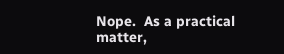Nope.  As a practical matter,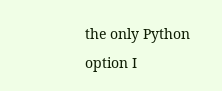the only Python option I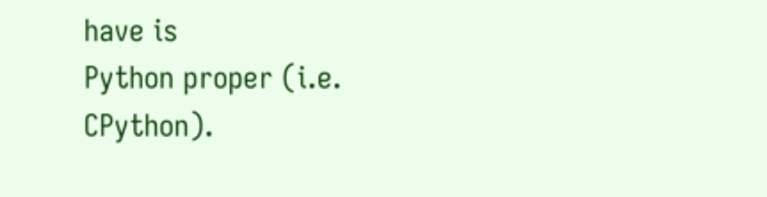have is
Python proper (i.e. CPython).